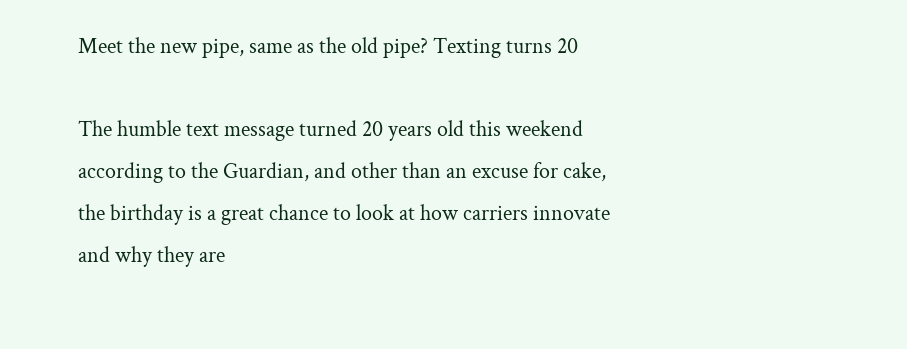Meet the new pipe, same as the old pipe? Texting turns 20

The humble text message turned 20 years old this weekend according to the Guardian, and other than an excuse for cake, the birthday is a great chance to look at how carriers innovate and why they are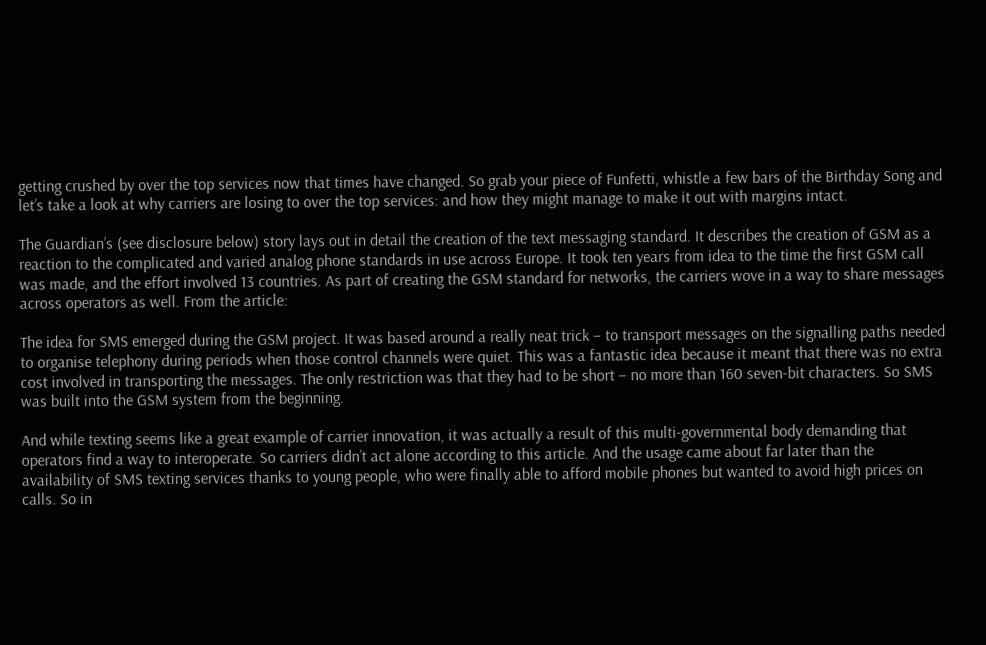getting crushed by over the top services now that times have changed. So grab your piece of Funfetti, whistle a few bars of the Birthday Song and let’s take a look at why carriers are losing to over the top services: and how they might manage to make it out with margins intact.

The Guardian’s (see disclosure below) story lays out in detail the creation of the text messaging standard. It describes the creation of GSM as a reaction to the complicated and varied analog phone standards in use across Europe. It took ten years from idea to the time the first GSM call was made, and the effort involved 13 countries. As part of creating the GSM standard for networks, the carriers wove in a way to share messages across operators as well. From the article:

The idea for SMS emerged during the GSM project. It was based around a really neat trick – to transport messages on the signalling paths needed to organise telephony during periods when those control channels were quiet. This was a fantastic idea because it meant that there was no extra cost involved in transporting the messages. The only restriction was that they had to be short – no more than 160 seven-bit characters. So SMS was built into the GSM system from the beginning.

And while texting seems like a great example of carrier innovation, it was actually a result of this multi-governmental body demanding that operators find a way to interoperate. So carriers didn’t act alone according to this article. And the usage came about far later than the availability of SMS texting services thanks to young people, who were finally able to afford mobile phones but wanted to avoid high prices on calls. So in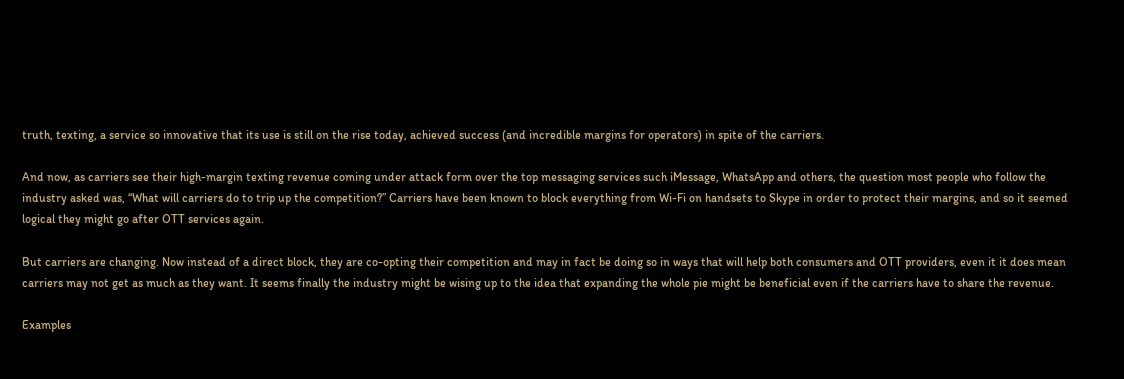truth, texting, a service so innovative that its use is still on the rise today, achieved success (and incredible margins for operators) in spite of the carriers.

And now, as carriers see their high-margin texting revenue coming under attack form over the top messaging services such iMessage, WhatsApp and others, the question most people who follow the industry asked was, “What will carriers do to trip up the competition?” Carriers have been known to block everything from Wi-Fi on handsets to Skype in order to protect their margins, and so it seemed logical they might go after OTT services again.

But carriers are changing. Now instead of a direct block, they are co-opting their competition and may in fact be doing so in ways that will help both consumers and OTT providers, even it it does mean carriers may not get as much as they want. It seems finally the industry might be wising up to the idea that expanding the whole pie might be beneficial even if the carriers have to share the revenue.

Examples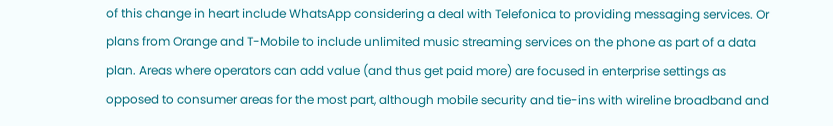of this change in heart include WhatsApp considering a deal with Telefonica to providing messaging services. Or plans from Orange and T-Mobile to include unlimited music streaming services on the phone as part of a data plan. Areas where operators can add value (and thus get paid more) are focused in enterprise settings as opposed to consumer areas for the most part, although mobile security and tie-ins with wireline broadband and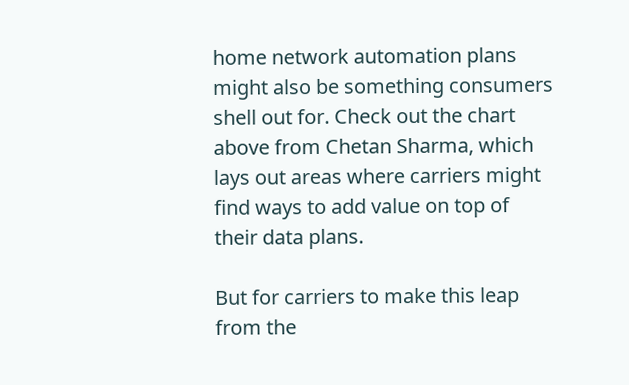home network automation plans might also be something consumers shell out for. Check out the chart above from Chetan Sharma, which lays out areas where carriers might find ways to add value on top of their data plans.

But for carriers to make this leap from the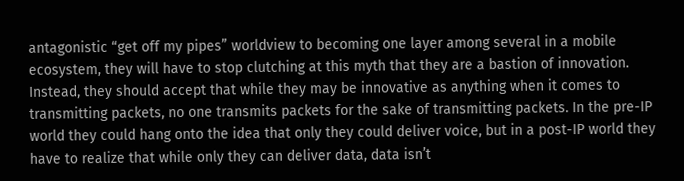antagonistic “get off my pipes” worldview to becoming one layer among several in a mobile ecosystem, they will have to stop clutching at this myth that they are a bastion of innovation. Instead, they should accept that while they may be innovative as anything when it comes to transmitting packets, no one transmits packets for the sake of transmitting packets. In the pre-IP world they could hang onto the idea that only they could deliver voice, but in a post-IP world they have to realize that while only they can deliver data, data isn’t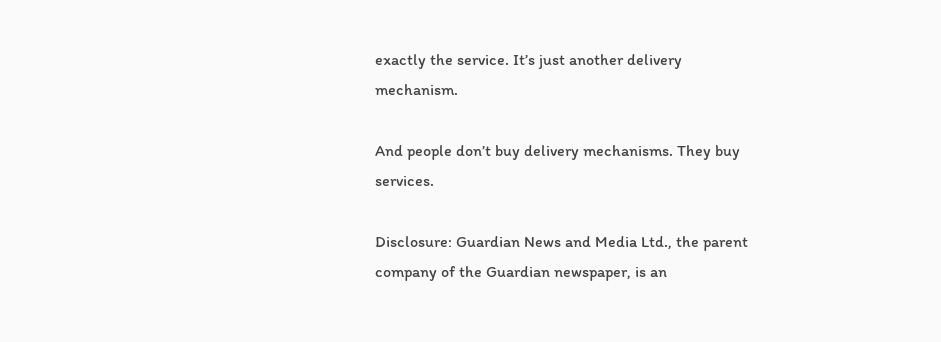exactly the service. It’s just another delivery mechanism.

And people don’t buy delivery mechanisms. They buy services.

Disclosure: Guardian News and Media Ltd., the parent company of the Guardian newspaper, is an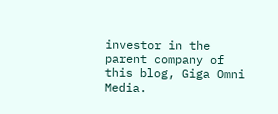investor in the parent company of this blog, Giga Omni Media.